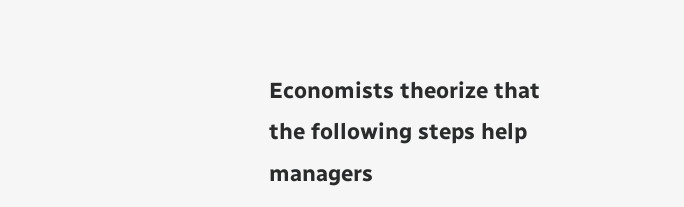Economists theorize that the following steps help managers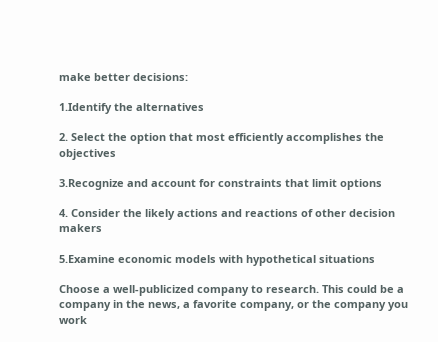make better decisions:

1.Identify the alternatives

2. Select the option that most efficiently accomplishes the objectives

3.Recognize and account for constraints that limit options

4. Consider the likely actions and reactions of other decision makers

5.Examine economic models with hypothetical situations

Choose a well-publicized company to research. This could be a company in the news, a favorite company, or the company you work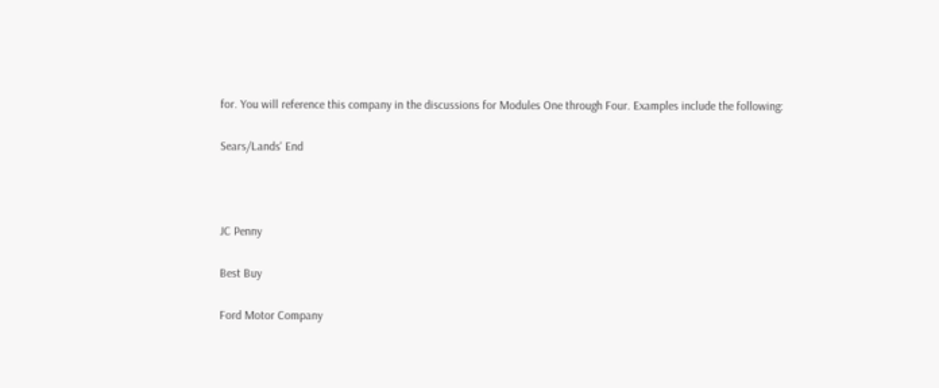for. You will reference this company in the discussions for Modules One through Four. Examples include the following:

Sears/Lands' End



JC Penny

Best Buy

Ford Motor Company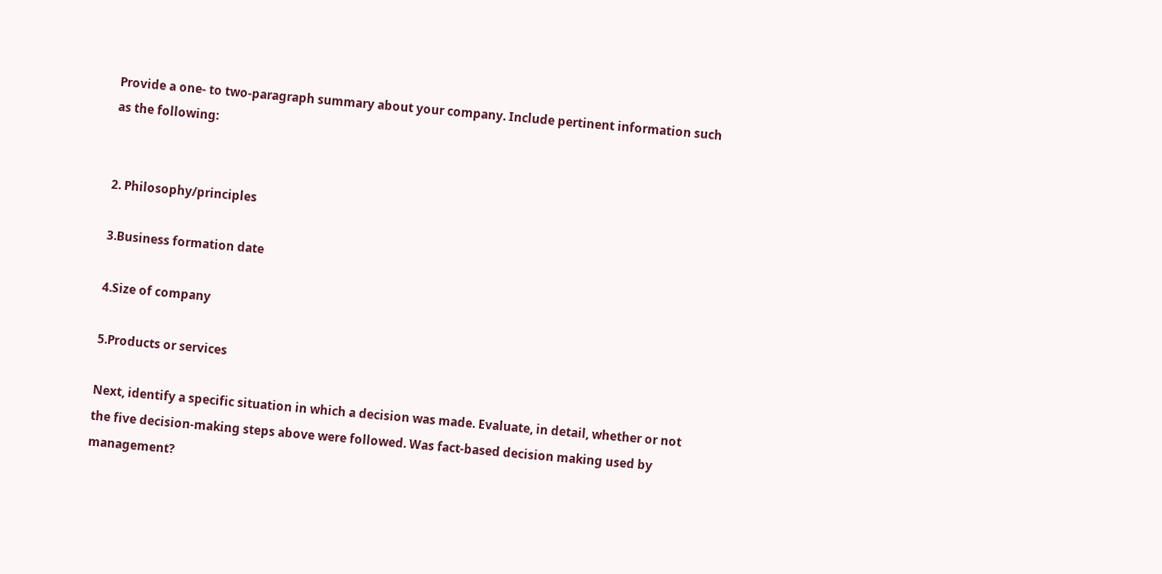Provide a one- to two-paragraph summary about your company. Include pertinent information such as the following:


2. Philosophy/principles

3.Business formation date

4.Size of company

5.Products or services

Next, identify a specific situation in which a decision was made. Evaluate, in detail, whether or not the five decision-making steps above were followed. Was fact-based decision making used by management?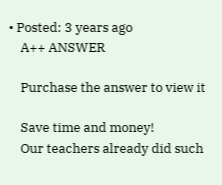• Posted: 3 years ago
    A++ ANSWER

    Purchase the answer to view it

    Save time and money!
    Our teachers already did such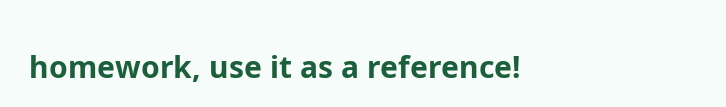homework, use it as a reference!